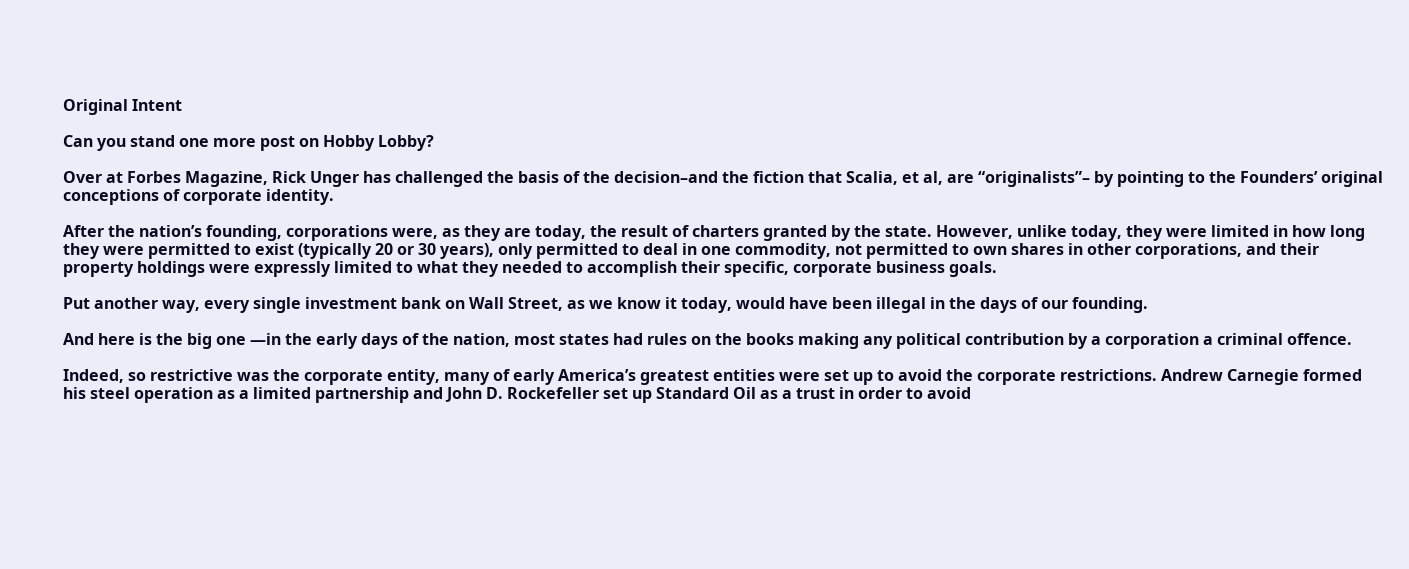Original Intent

Can you stand one more post on Hobby Lobby?

Over at Forbes Magazine, Rick Unger has challenged the basis of the decision–and the fiction that Scalia, et al, are “originalists”– by pointing to the Founders’ original conceptions of corporate identity.

After the nation’s founding, corporations were, as they are today, the result of charters granted by the state. However, unlike today, they were limited in how long they were permitted to exist (typically 20 or 30 years), only permitted to deal in one commodity, not permitted to own shares in other corporations, and their property holdings were expressly limited to what they needed to accomplish their specific, corporate business goals.

Put another way, every single investment bank on Wall Street, as we know it today, would have been illegal in the days of our founding.

And here is the big one —in the early days of the nation, most states had rules on the books making any political contribution by a corporation a criminal offence.

Indeed, so restrictive was the corporate entity, many of early America’s greatest entities were set up to avoid the corporate restrictions. Andrew Carnegie formed his steel operation as a limited partnership and John D. Rockefeller set up Standard Oil as a trust in order to avoid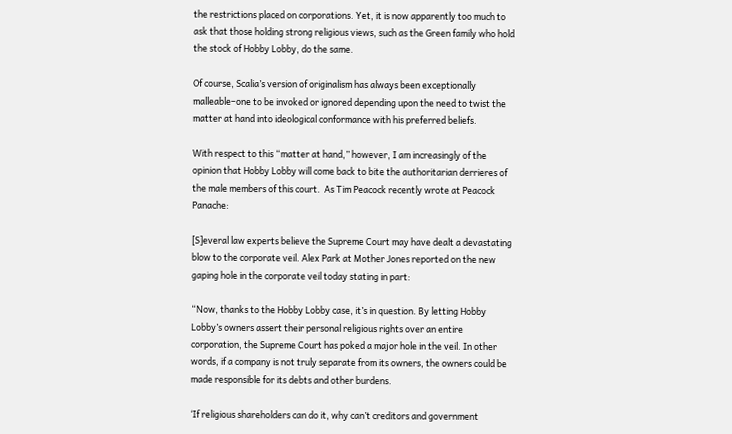the restrictions placed on corporations. Yet, it is now apparently too much to ask that those holding strong religious views, such as the Green family who hold the stock of Hobby Lobby, do the same.

Of course, Scalia’s version of originalism has always been exceptionally malleable–one to be invoked or ignored depending upon the need to twist the matter at hand into ideological conformance with his preferred beliefs.

With respect to this “matter at hand,” however, I am increasingly of the opinion that Hobby Lobby will come back to bite the authoritarian derrieres of the male members of this court.  As Tim Peacock recently wrote at Peacock Panache:

[S]everal law experts believe the Supreme Court may have dealt a devastating blow to the corporate veil. Alex Park at Mother Jones reported on the new gaping hole in the corporate veil today stating in part:

“Now, thanks to the Hobby Lobby case, it’s in question. By letting Hobby Lobby’s owners assert their personal religious rights over an entire corporation, the Supreme Court has poked a major hole in the veil. In other words, if a company is not truly separate from its owners, the owners could be made responsible for its debts and other burdens.

‘If religious shareholders can do it, why can’t creditors and government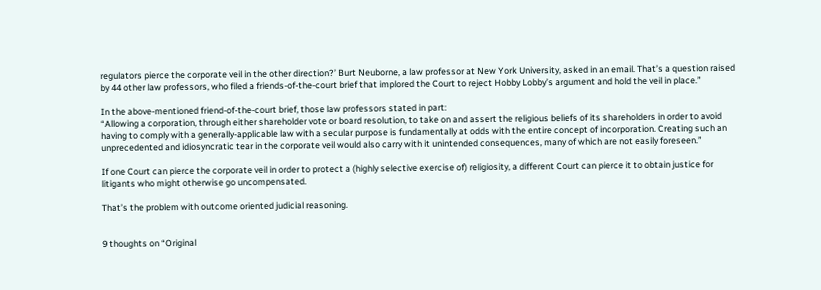regulators pierce the corporate veil in the other direction?’ Burt Neuborne, a law professor at New York University, asked in an email. That’s a question raised by 44 other law professors, who filed a friends-of-the-court brief that implored the Court to reject Hobby Lobby’s argument and hold the veil in place.”

In the above-mentioned friend-of-the-court brief, those law professors stated in part:
“Allowing a corporation, through either shareholder vote or board resolution, to take on and assert the religious beliefs of its shareholders in order to avoid having to comply with a generally-applicable law with a secular purpose is fundamentally at odds with the entire concept of incorporation. Creating such an unprecedented and idiosyncratic tear in the corporate veil would also carry with it unintended consequences, many of which are not easily foreseen.”

If one Court can pierce the corporate veil in order to protect a (highly selective exercise of) religiosity, a different Court can pierce it to obtain justice for litigants who might otherwise go uncompensated.

That’s the problem with outcome oriented judicial reasoning.


9 thoughts on “Original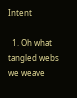Intent

  1. Oh what tangled webs we weave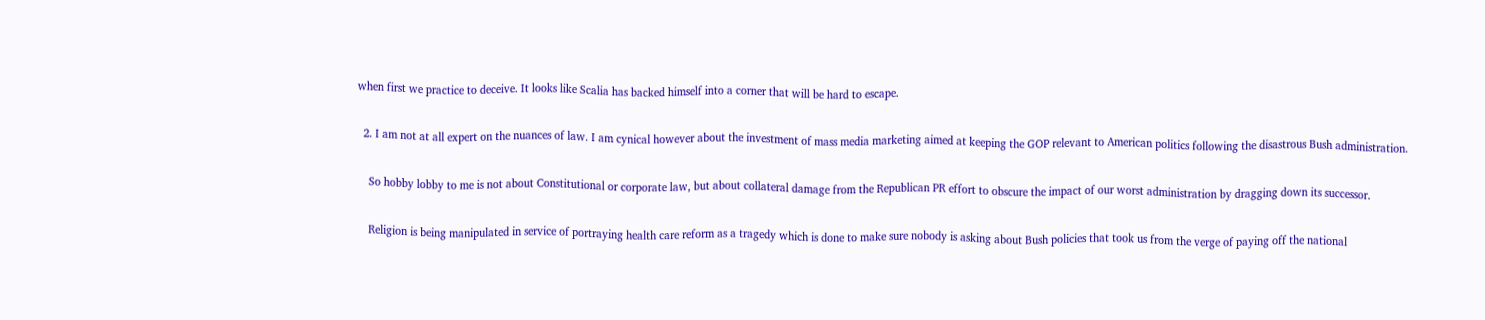when first we practice to deceive. It looks like Scalia has backed himself into a corner that will be hard to escape.

  2. I am not at all expert on the nuances of law. I am cynical however about the investment of mass media marketing aimed at keeping the GOP relevant to American politics following the disastrous Bush administration.

    So hobby lobby to me is not about Constitutional or corporate law, but about collateral damage from the Republican PR effort to obscure the impact of our worst administration by dragging down its successor.

    Religion is being manipulated in service of portraying health care reform as a tragedy which is done to make sure nobody is asking about Bush policies that took us from the verge of paying off the national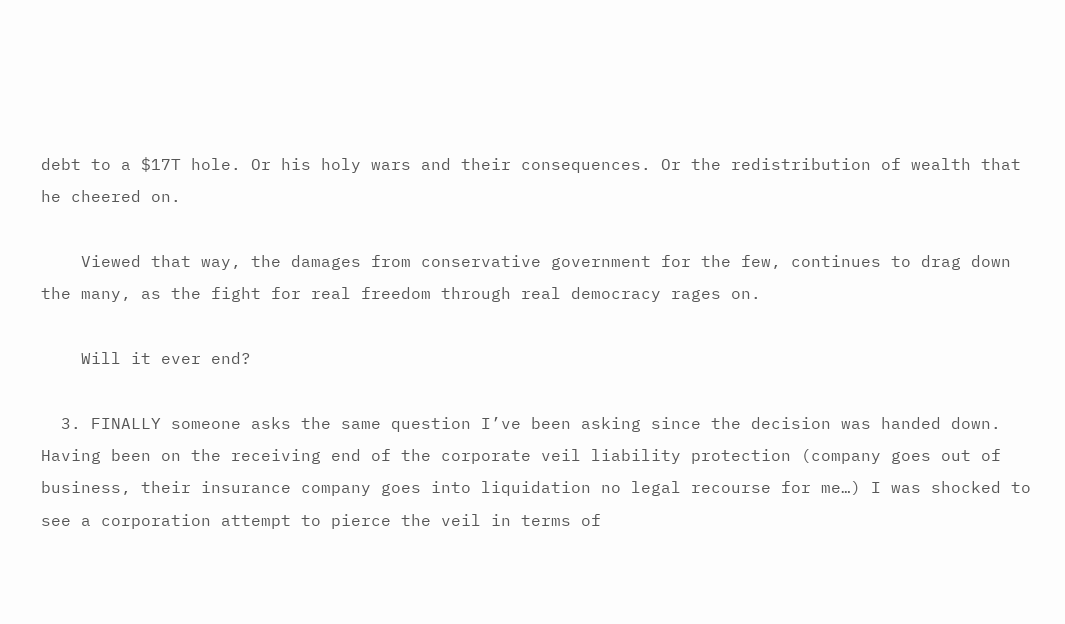debt to a $17T hole. Or his holy wars and their consequences. Or the redistribution of wealth that he cheered on.

    Viewed that way, the damages from conservative government for the few, continues to drag down the many, as the fight for real freedom through real democracy rages on.

    Will it ever end?

  3. FINALLY someone asks the same question I’ve been asking since the decision was handed down. Having been on the receiving end of the corporate veil liability protection (company goes out of business, their insurance company goes into liquidation no legal recourse for me…) I was shocked to see a corporation attempt to pierce the veil in terms of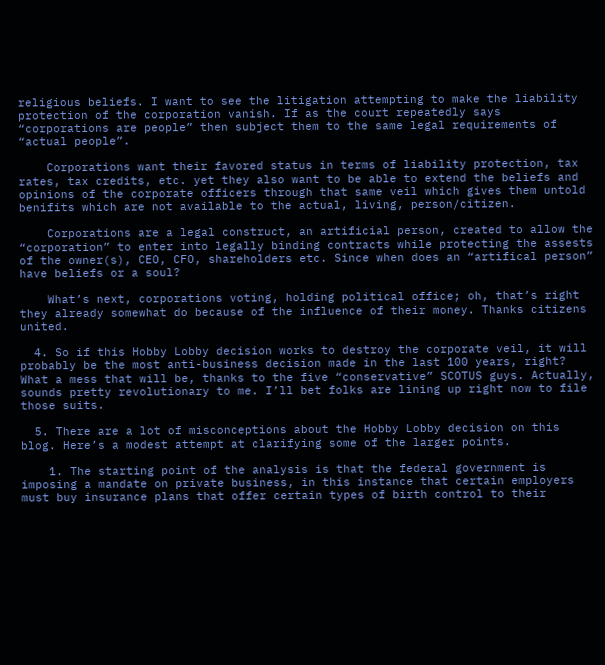religious beliefs. I want to see the litigation attempting to make the liability protection of the corporation vanish. If as the court repeatedly says “corporations are people” then subject them to the same legal requirements of “actual people”.

    Corporations want their favored status in terms of liability protection, tax rates, tax credits, etc. yet they also want to be able to extend the beliefs and opinions of the corporate officers through that same veil which gives them untold benifits which are not available to the actual, living, person/citizen.

    Corporations are a legal construct, an artificial person, created to allow the “corporation” to enter into legally binding contracts while protecting the assests of the owner(s), CEO, CFO, shareholders etc. Since when does an “artifical person” have beliefs or a soul?

    What’s next, corporations voting, holding political office; oh, that’s right they already somewhat do because of the influence of their money. Thanks citizens united.

  4. So if this Hobby Lobby decision works to destroy the corporate veil, it will probably be the most anti-business decision made in the last 100 years, right? What a mess that will be, thanks to the five “conservative” SCOTUS guys. Actually, sounds pretty revolutionary to me. I’ll bet folks are lining up right now to file those suits.

  5. There are a lot of misconceptions about the Hobby Lobby decision on this blog. Here’s a modest attempt at clarifying some of the larger points.

    1. The starting point of the analysis is that the federal government is imposing a mandate on private business, in this instance that certain employers must buy insurance plans that offer certain types of birth control to their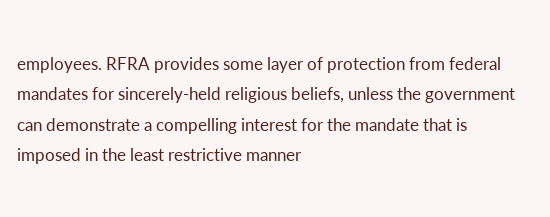employees. RFRA provides some layer of protection from federal mandates for sincerely-held religious beliefs, unless the government can demonstrate a compelling interest for the mandate that is imposed in the least restrictive manner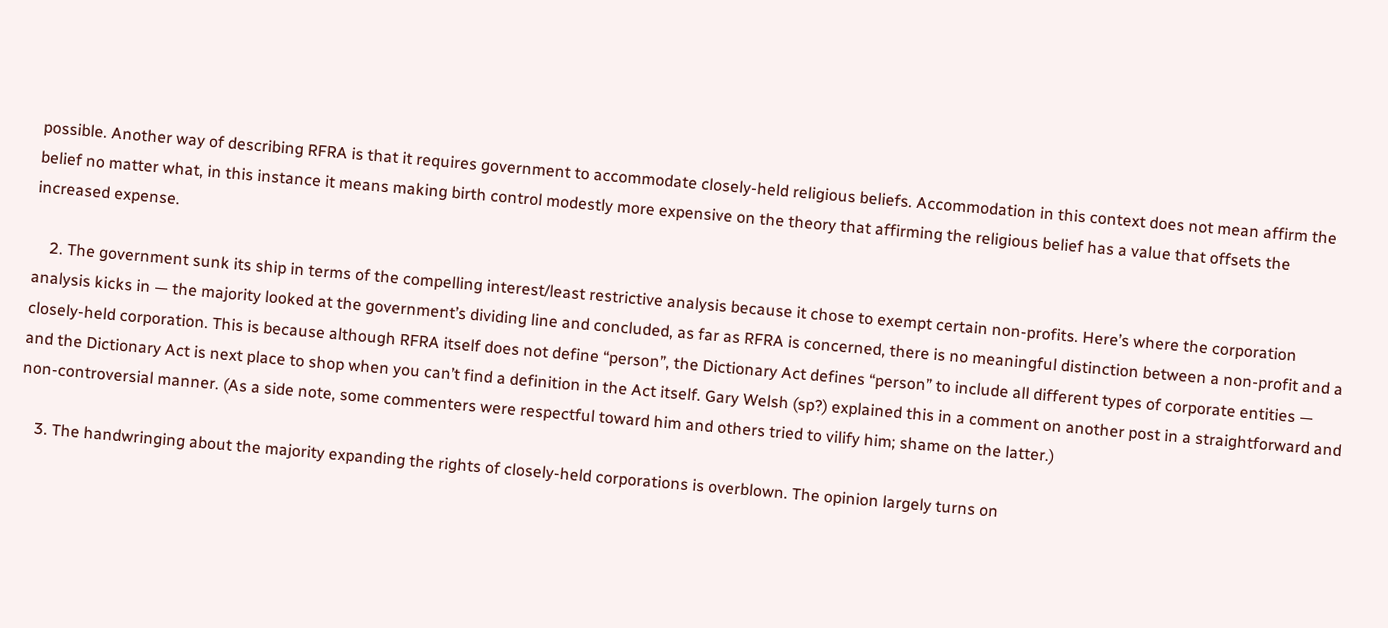possible. Another way of describing RFRA is that it requires government to accommodate closely-held religious beliefs. Accommodation in this context does not mean affirm the belief no matter what, in this instance it means making birth control modestly more expensive on the theory that affirming the religious belief has a value that offsets the increased expense.

    2. The government sunk its ship in terms of the compelling interest/least restrictive analysis because it chose to exempt certain non-profits. Here’s where the corporation analysis kicks in — the majority looked at the government’s dividing line and concluded, as far as RFRA is concerned, there is no meaningful distinction between a non-profit and a closely-held corporation. This is because although RFRA itself does not define “person”, the Dictionary Act defines “person” to include all different types of corporate entities — and the Dictionary Act is next place to shop when you can’t find a definition in the Act itself. Gary Welsh (sp?) explained this in a comment on another post in a straightforward and non-controversial manner. (As a side note, some commenters were respectful toward him and others tried to vilify him; shame on the latter.)

    3. The handwringing about the majority expanding the rights of closely-held corporations is overblown. The opinion largely turns on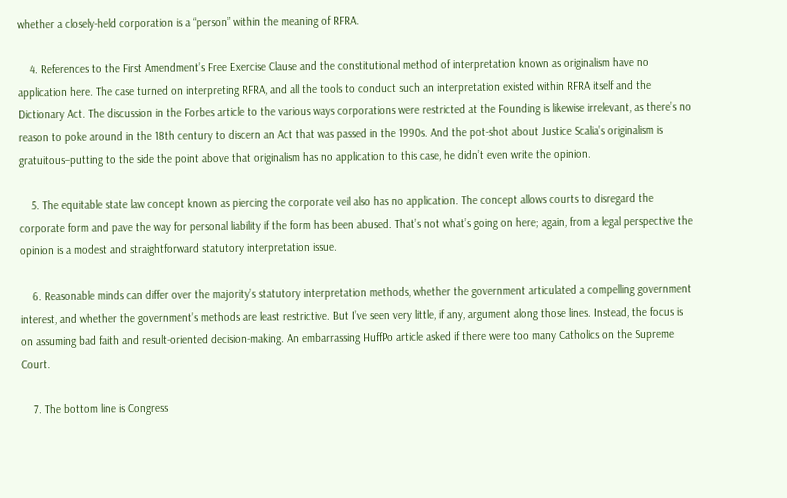whether a closely-held corporation is a “person” within the meaning of RFRA.

    4. References to the First Amendment’s Free Exercise Clause and the constitutional method of interpretation known as originalism have no application here. The case turned on interpreting RFRA, and all the tools to conduct such an interpretation existed within RFRA itself and the Dictionary Act. The discussion in the Forbes article to the various ways corporations were restricted at the Founding is likewise irrelevant, as there’s no reason to poke around in the 18th century to discern an Act that was passed in the 1990s. And the pot-shot about Justice Scalia’s originalism is gratuitous–putting to the side the point above that originalism has no application to this case, he didn’t even write the opinion.

    5. The equitable state law concept known as piercing the corporate veil also has no application. The concept allows courts to disregard the corporate form and pave the way for personal liability if the form has been abused. That’s not what’s going on here; again, from a legal perspective the opinion is a modest and straightforward statutory interpretation issue.

    6. Reasonable minds can differ over the majority’s statutory interpretation methods, whether the government articulated a compelling government interest, and whether the government’s methods are least restrictive. But I’ve seen very little, if any, argument along those lines. Instead, the focus is on assuming bad faith and result-oriented decision-making. An embarrassing HuffPo article asked if there were too many Catholics on the Supreme Court.

    7. The bottom line is Congress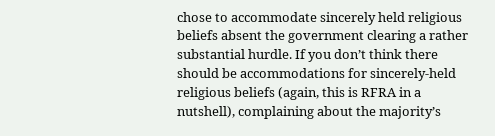chose to accommodate sincerely held religious beliefs absent the government clearing a rather substantial hurdle. If you don’t think there should be accommodations for sincerely-held religious beliefs (again, this is RFRA in a nutshell), complaining about the majority’s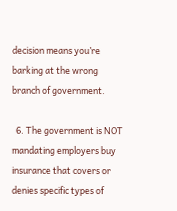decision means you’re barking at the wrong branch of government.

  6. The government is NOT mandating employers buy insurance that covers or denies specific types of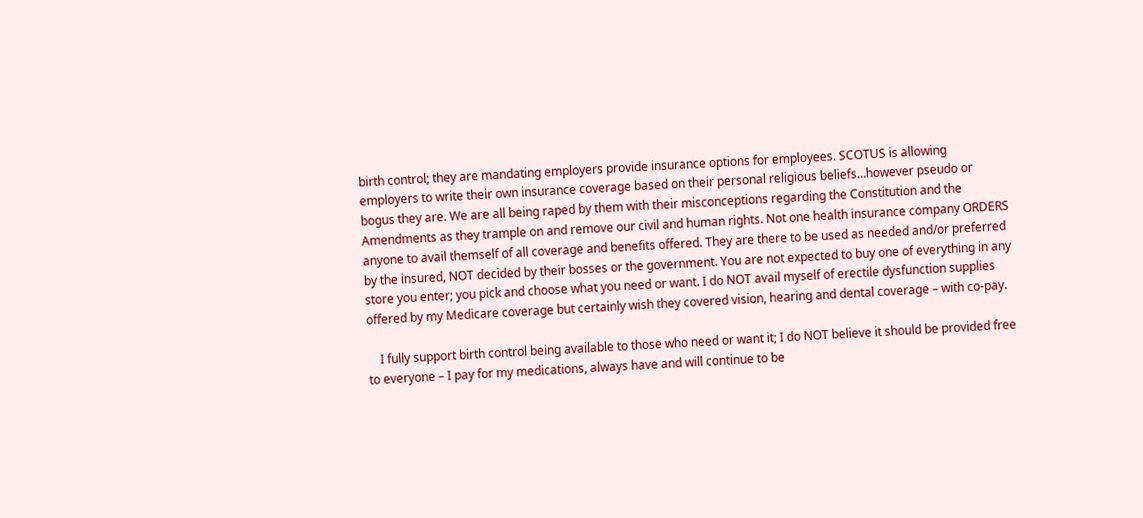birth control; they are mandating employers provide insurance options for employees. SCOTUS is allowing employers to write their own insurance coverage based on their personal religious beliefs…however pseudo or bogus they are. We are all being raped by them with their misconceptions regarding the Constitution and the Amendments as they trample on and remove our civil and human rights. Not one health insurance company ORDERS anyone to avail themself of all coverage and benefits offered. They are there to be used as needed and/or preferred by the insured, NOT decided by their bosses or the government. You are not expected to buy one of everything in any store you enter; you pick and choose what you need or want. I do NOT avail myself of erectile dysfunction supplies offered by my Medicare coverage but certainly wish they covered vision, hearing and dental coverage – with co-pay.

    I fully support birth control being available to those who need or want it; I do NOT believe it should be provided free to everyone – I pay for my medications, always have and will continue to be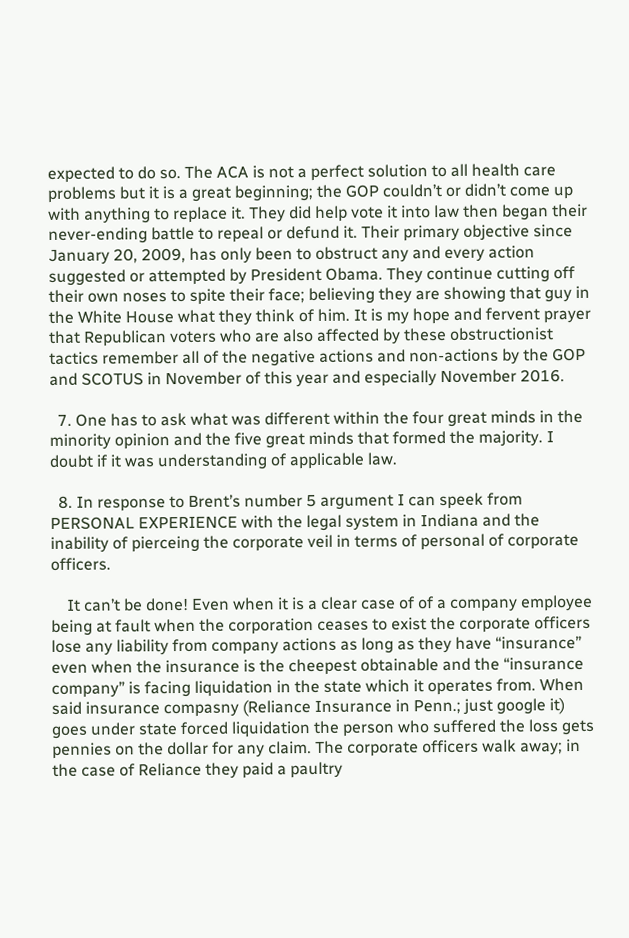expected to do so. The ACA is not a perfect solution to all health care problems but it is a great beginning; the GOP couldn’t or didn’t come up with anything to replace it. They did help vote it into law then began their never-ending battle to repeal or defund it. Their primary objective since January 20, 2009, has only been to obstruct any and every action suggested or attempted by President Obama. They continue cutting off their own noses to spite their face; believing they are showing that guy in the White House what they think of him. It is my hope and fervent prayer that Republican voters who are also affected by these obstructionist tactics remember all of the negative actions and non-actions by the GOP and SCOTUS in November of this year and especially November 2016.

  7. One has to ask what was different within the four great minds in the minority opinion and the five great minds that formed the majority. I doubt if it was understanding of applicable law.

  8. In response to Brent’s number 5 argument I can speek from PERSONAL EXPERIENCE with the legal system in Indiana and the inability of pierceing the corporate veil in terms of personal of corporate officers.

    It can’t be done! Even when it is a clear case of of a company employee being at fault when the corporation ceases to exist the corporate officers lose any liability from company actions as long as they have “insurance” even when the insurance is the cheepest obtainable and the “insurance company” is facing liquidation in the state which it operates from. When said insurance compasny (Reliance Insurance in Penn.; just google it) goes under state forced liquidation the person who suffered the loss gets pennies on the dollar for any claim. The corporate officers walk away; in the case of Reliance they paid a paultry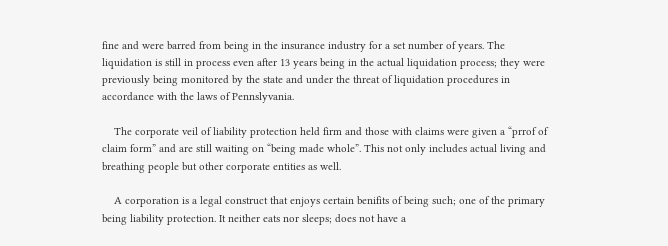fine and were barred from being in the insurance industry for a set number of years. The liquidation is still in process even after 13 years being in the actual liquidation process; they were previously being monitored by the state and under the threat of liquidation procedures in accordance with the laws of Pennslyvania.

    The corporate veil of liability protection held firm and those with claims were given a “prrof of claim form” and are still waiting on “being made whole”. This not only includes actual living and breathing people but other corporate entities as well.

    A corporation is a legal construct that enjoys certain benifits of being such; one of the primary being liability protection. It neither eats nor sleeps; does not have a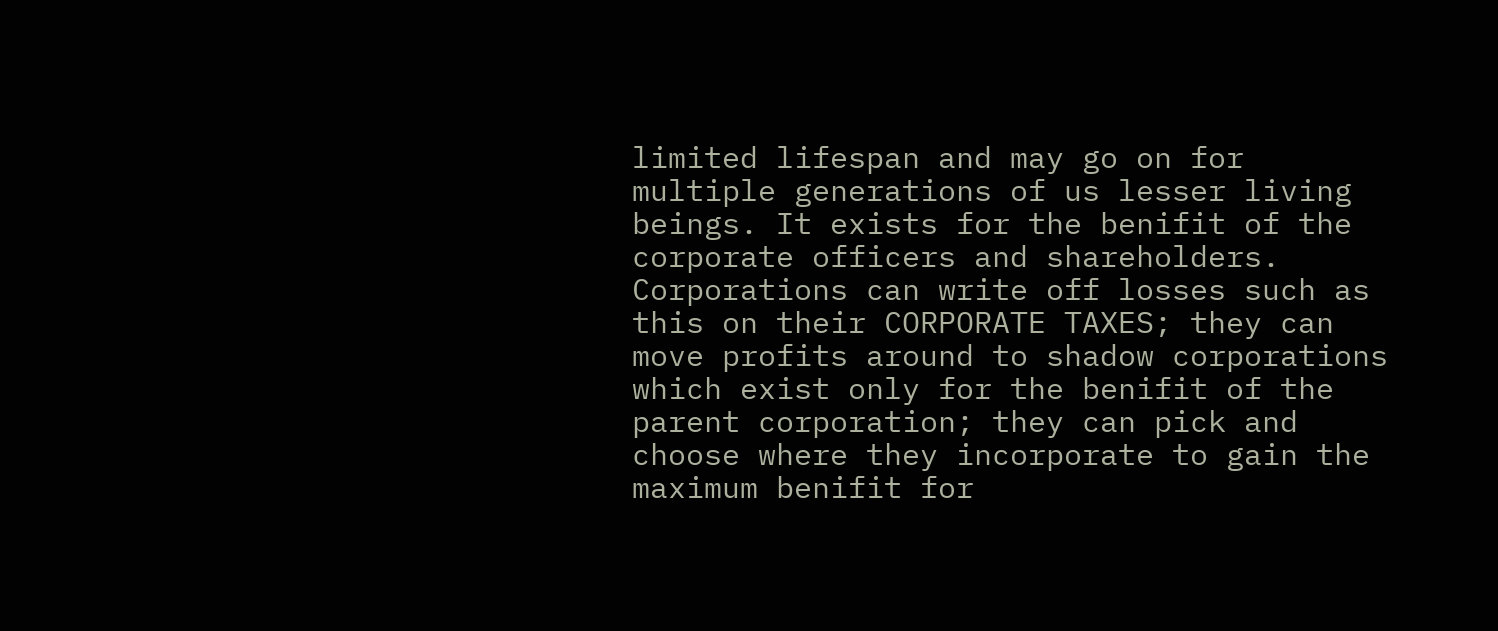limited lifespan and may go on for multiple generations of us lesser living beings. It exists for the benifit of the corporate officers and shareholders. Corporations can write off losses such as this on their CORPORATE TAXES; they can move profits around to shadow corporations which exist only for the benifit of the parent corporation; they can pick and choose where they incorporate to gain the maximum benifit for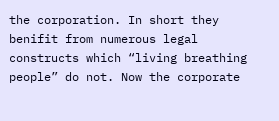the corporation. In short they benifit from numerous legal constructs which “living breathing people” do not. Now the corporate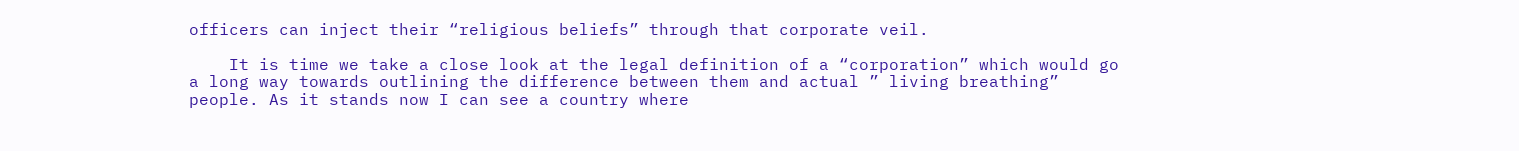officers can inject their “religious beliefs” through that corporate veil.

    It is time we take a close look at the legal definition of a “corporation” which would go a long way towards outlining the difference between them and actual ” living breathing” people. As it stands now I can see a country where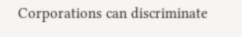Corporations can discriminate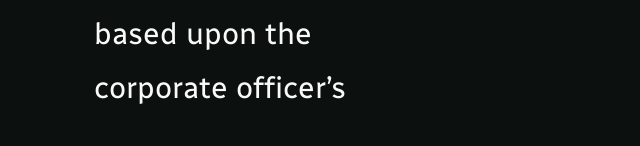based upon the corporate officer’s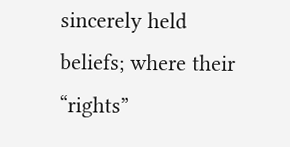sincerely held beliefs; where their “rights”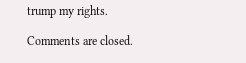trump my rights.

Comments are closed.